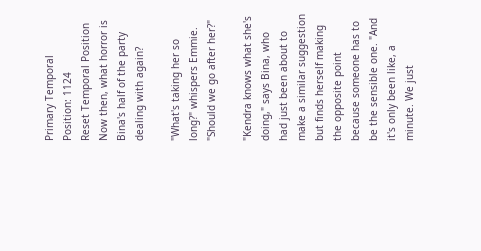Primary Temporal Position: 1124
Reset Temporal Position
Now then, what horror is Bina's half of the party dealing with again?

"What's taking her so long?" whispers Emmie. "Should we go after her?"

"Kendra knows what she's doing," says Bina, who had just been about to make a similar suggestion but finds herself making the opposite point because someone has to be the sensible one. "And it's only been like, a minute. We just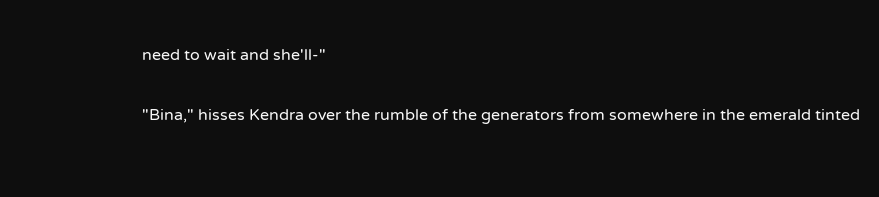need to wait and she'll-"

"Bina," hisses Kendra over the rumble of the generators from somewhere in the emerald tinted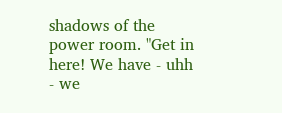shadows of the power room. "Get in here! We have - uhh - we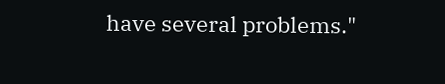have several problems."